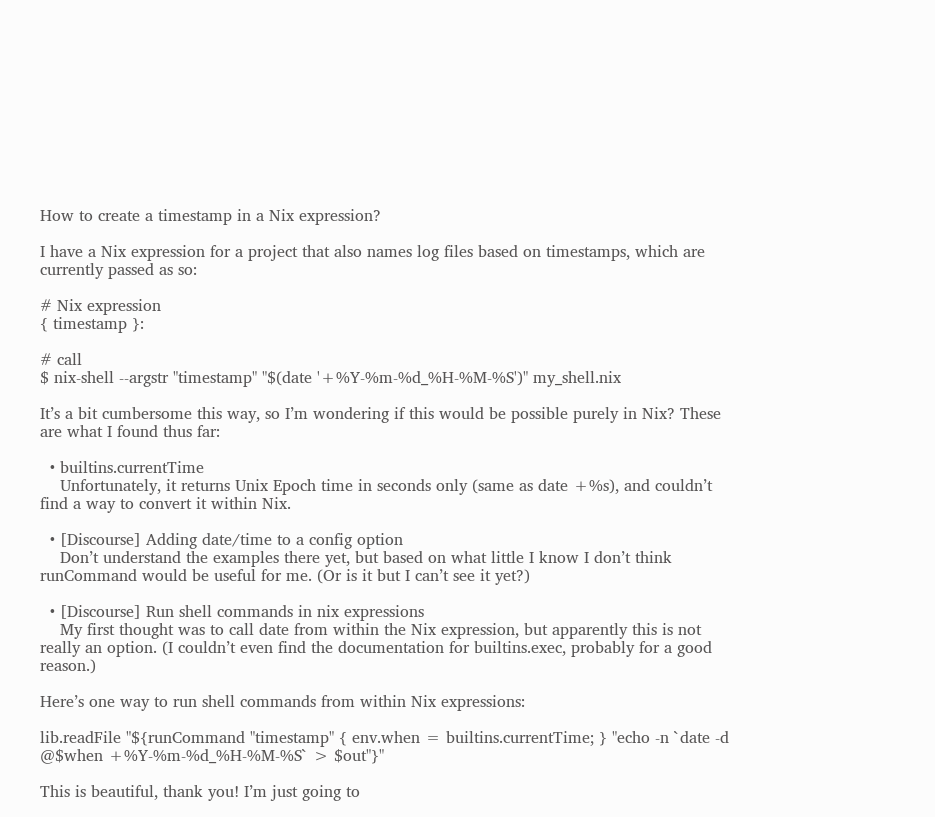How to create a timestamp in a Nix expression?

I have a Nix expression for a project that also names log files based on timestamps, which are currently passed as so:

# Nix expression
{ timestamp }:

# call
$ nix-shell --argstr "timestamp" "$(date '+%Y-%m-%d_%H-%M-%S')" my_shell.nix

It’s a bit cumbersome this way, so I’m wondering if this would be possible purely in Nix? These are what I found thus far:

  • builtins.currentTime
    Unfortunately, it returns Unix Epoch time in seconds only (same as date +%s), and couldn’t find a way to convert it within Nix.

  • [Discourse] Adding date/time to a config option
    Don’t understand the examples there yet, but based on what little I know I don’t think runCommand would be useful for me. (Or is it but I can’t see it yet?)

  • [Discourse] Run shell commands in nix expressions
    My first thought was to call date from within the Nix expression, but apparently this is not really an option. (I couldn’t even find the documentation for builtins.exec, probably for a good reason.)

Here’s one way to run shell commands from within Nix expressions:

lib.readFile "${runCommand "timestamp" { env.when = builtins.currentTime; } "echo -n `date -d @$when +%Y-%m-%d_%H-%M-%S` > $out"}"

This is beautiful, thank you! I’m just going to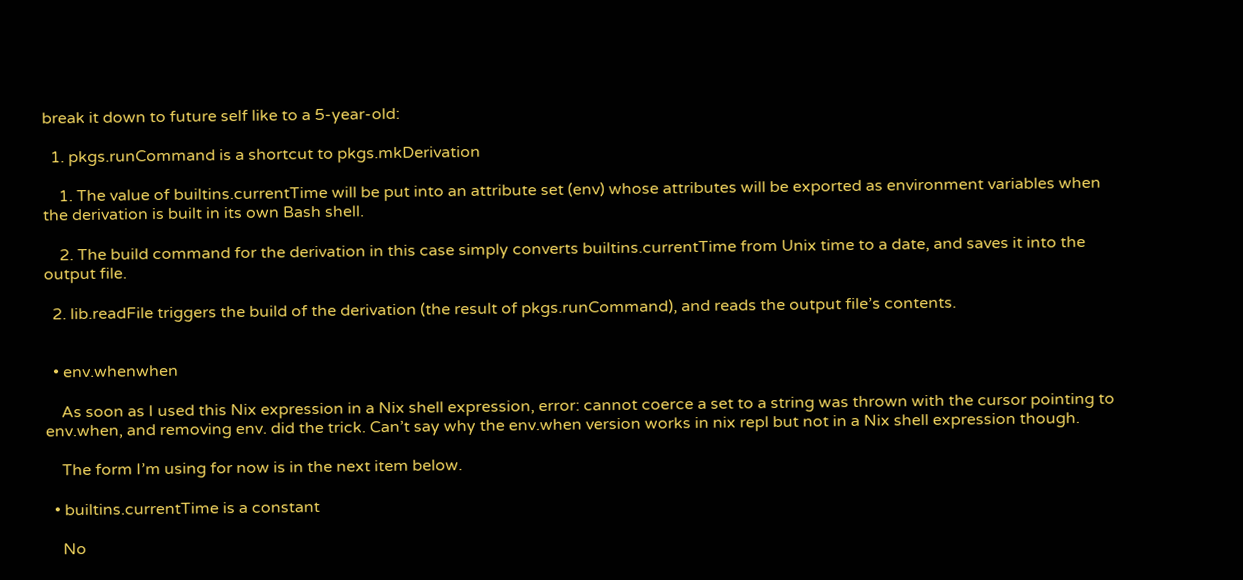break it down to future self like to a 5-year-old:

  1. pkgs.runCommand is a shortcut to pkgs.mkDerivation

    1. The value of builtins.currentTime will be put into an attribute set (env) whose attributes will be exported as environment variables when the derivation is built in its own Bash shell.

    2. The build command for the derivation in this case simply converts builtins.currentTime from Unix time to a date, and saves it into the output file.

  2. lib.readFile triggers the build of the derivation (the result of pkgs.runCommand), and reads the output file’s contents.


  • env.whenwhen

    As soon as I used this Nix expression in a Nix shell expression, error: cannot coerce a set to a string was thrown with the cursor pointing to env.when, and removing env. did the trick. Can’t say why the env.when version works in nix repl but not in a Nix shell expression though.

    The form I’m using for now is in the next item below.

  • builtins.currentTime is a constant

    No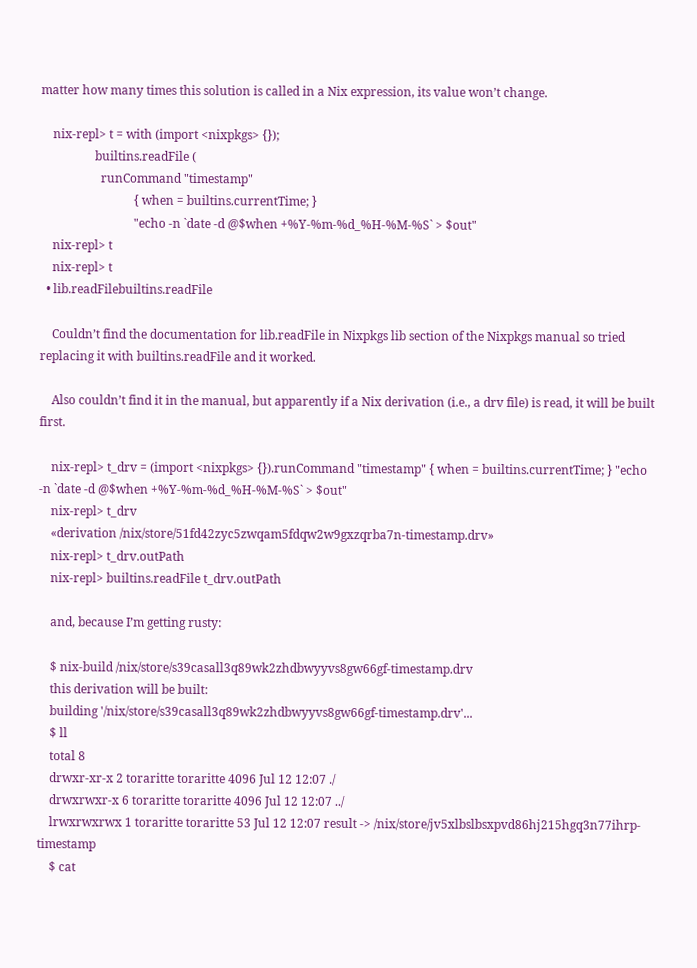matter how many times this solution is called in a Nix expression, its value won’t change.

    nix-repl> t = with (import <nixpkgs> {});
                  builtins.readFile (
                    runCommand "timestamp"
                               { when = builtins.currentTime; }
                               "echo -n `date -d @$when +%Y-%m-%d_%H-%M-%S` > $out"
    nix-repl> t
    nix-repl> t
  • lib.readFilebuiltins.readFile

    Couldn’t find the documentation for lib.readFile in Nixpkgs lib section of the Nixpkgs manual so tried replacing it with builtins.readFile and it worked.

    Also couldn’t find it in the manual, but apparently if a Nix derivation (i.e., a drv file) is read, it will be built first.

    nix-repl> t_drv = (import <nixpkgs> {}).runCommand "timestamp" { when = builtins.currentTime; } "echo -n `date -d @$when +%Y-%m-%d_%H-%M-%S` > $out"
    nix-repl> t_drv
    «derivation /nix/store/51fd42zyc5zwqam5fdqw2w9gxzqrba7n-timestamp.drv»
    nix-repl> t_drv.outPath
    nix-repl> builtins.readFile t_drv.outPath

    and, because I’m getting rusty:

    $ nix-build /nix/store/s39casall3q89wk2zhdbwyyvs8gw66gf-timestamp.drv
    this derivation will be built:
    building '/nix/store/s39casall3q89wk2zhdbwyyvs8gw66gf-timestamp.drv'...
    $ ll
    total 8
    drwxr-xr-x 2 toraritte toraritte 4096 Jul 12 12:07 ./
    drwxrwxr-x 6 toraritte toraritte 4096 Jul 12 12:07 ../
    lrwxrwxrwx 1 toraritte toraritte 53 Jul 12 12:07 result -> /nix/store/jv5xlbslbsxpvd86hj215hgq3n77ihrp-timestamp
    $ cat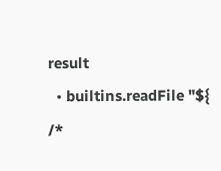result
  • builtins.readFile "${ /*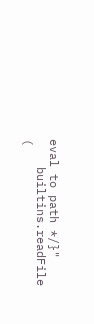eval to path */}"
    builtins.readFile (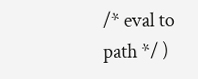/* eval to path */ )